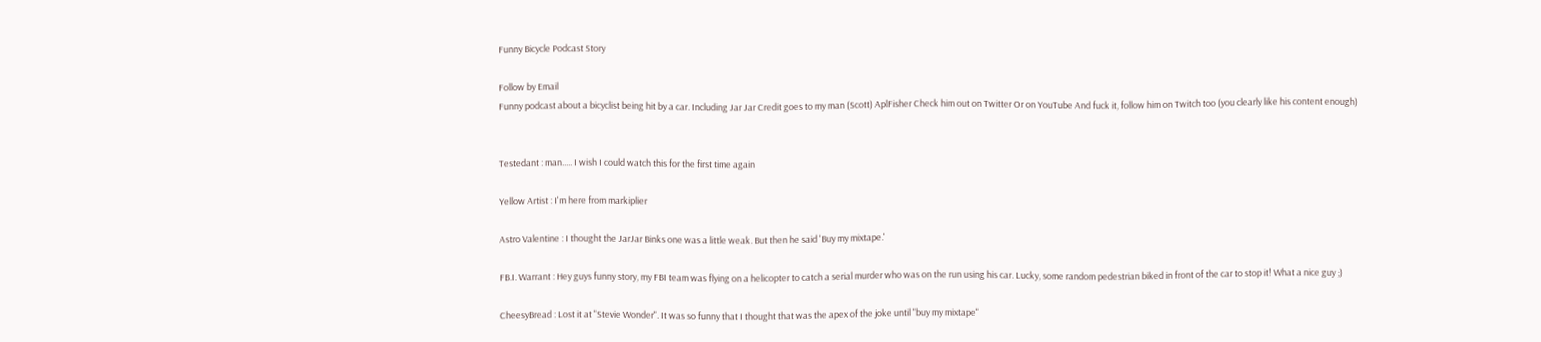Funny Bicycle Podcast Story

Follow by Email
Funny podcast about a bicyclist being hit by a car. Including Jar Jar Credit goes to my man (Scott) AplFisher Check him out on Twitter Or on YouTube And fuck it, follow him on Twitch too (you clearly like his content enough)


Testedant : man..... I wish I could watch this for the first time again

Yellow Artist : I'm here from markiplier

Astro Valentine : I thought the JarJar Binks one was a little weak. But then he said 'Buy my mixtape.'

FB.I. Warrant : Hey guys funny story, my FBI team was flying on a helicopter to catch a serial murder who was on the run using his car. Lucky, some random pedestrian biked in front of the car to stop it! What a nice guy ;)

CheesyBread : Lost it at "Stevie Wonder". It was so funny that I thought that was the apex of the joke until "buy my mixtape"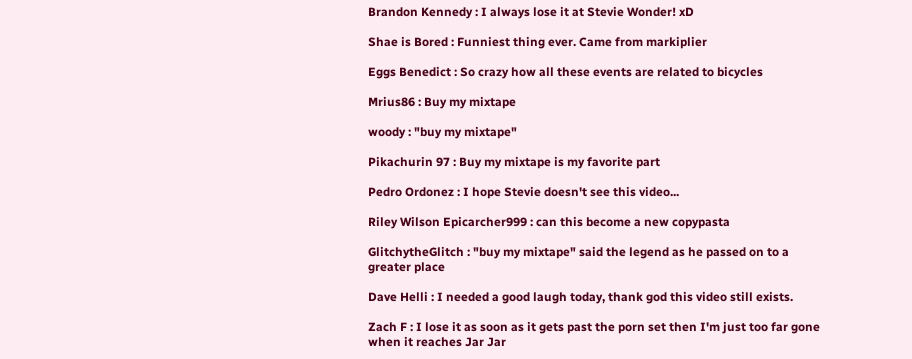Brandon Kennedy : I always lose it at Stevie Wonder! xD

Shae is Bored : Funniest thing ever. Came from markiplier

Eggs Benedict : So crazy how all these events are related to bicycles

Mrius86 : Buy my mixtape

woody : "buy my mixtape"

Pikachurin 97 : Buy my mixtape is my favorite part

Pedro Ordonez : I hope Stevie doesn't see this video...

Riley Wilson Epicarcher999 : can this become a new copypasta

GlitchytheGlitch : "buy my mixtape" said the legend as he passed on to a greater place

Dave Helli : I needed a good laugh today, thank god this video still exists.

Zach F : I lose it as soon as it gets past the porn set then I'm just too far gone when it reaches Jar Jar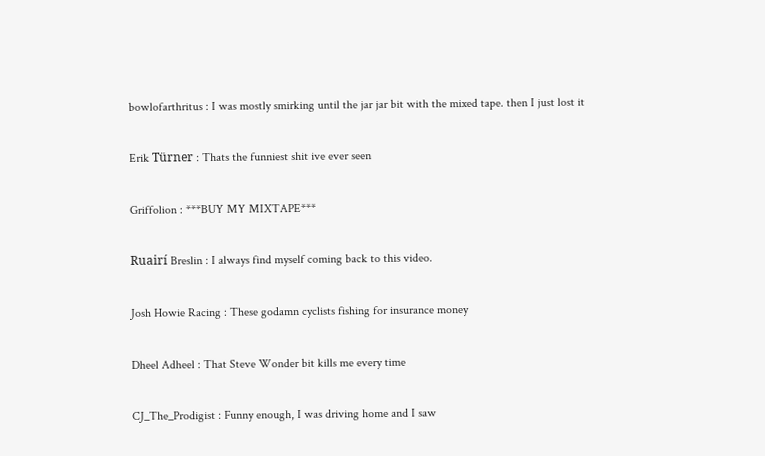bowlofarthritus : I was mostly smirking until the jar jar bit with the mixed tape. then I just lost it

Erik Türner : Thats the funniest shit ive ever seen

Griffolion : ***BUY MY MIXTAPE***

Ruairí Breslin : I always find myself coming back to this video.

Josh Howie Racing : These godamn cyclists fishing for insurance money

Dheel Adheel : That Steve Wonder bit kills me every time

CJ_The_Prodigist : Funny enough, I was driving home and I saw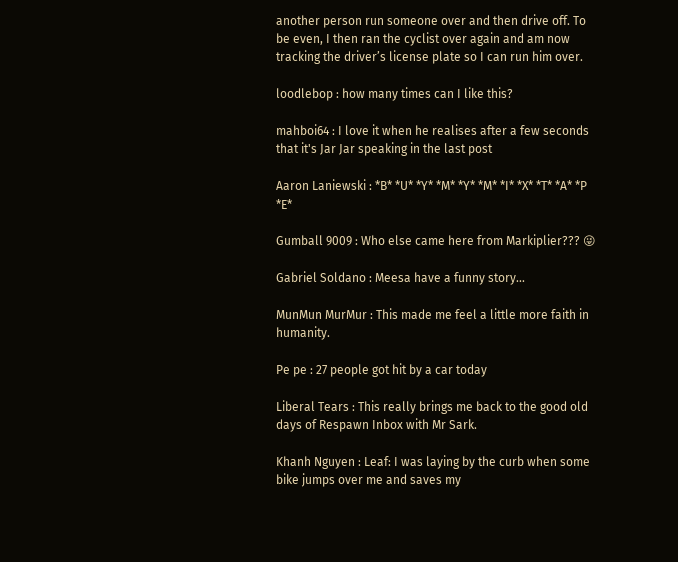another person run someone over and then drive off. To be even, I then ran the cyclist over again and am now tracking the driver’s license plate so I can run him over.

loodlebop : how many times can I like this?

mahboi64 : I love it when he realises after a few seconds that it's Jar Jar speaking in the last post

Aaron Laniewski : *B* *U* *Y* *M* *Y* *M* *I* *X* *T* *A* *P *E*

Gumball 9009 : Who else came here from Markiplier??? 😜

Gabriel Soldano : Meesa have a funny story...

MunMun MurMur : This made me feel a little more faith in humanity.

Pe pe : 27 people got hit by a car today

Liberal Tears : This really brings me back to the good old days of Respawn Inbox with Mr Sark.

Khanh Nguyen : Leaf: I was laying by the curb when some bike jumps over me and saves my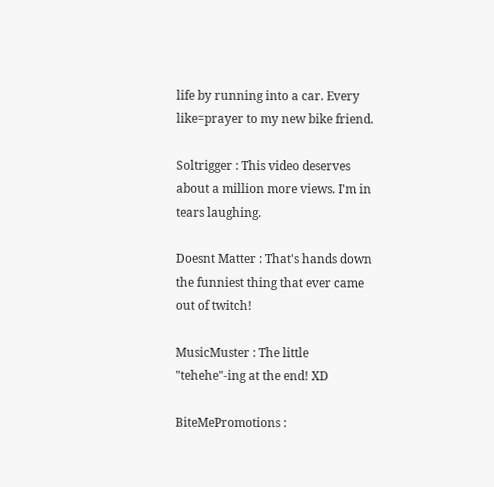life by running into a car. Every like=prayer to my new bike friend.

Soltrigger : This video deserves about a million more views. I'm in tears laughing.

Doesnt Matter : That's hands down the funniest thing that ever came out of twitch!

MusicMuster : The little "tehehe"-ing at the end! XD

BiteMePromotions :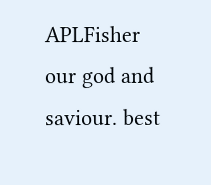APLFisher our god and saviour. best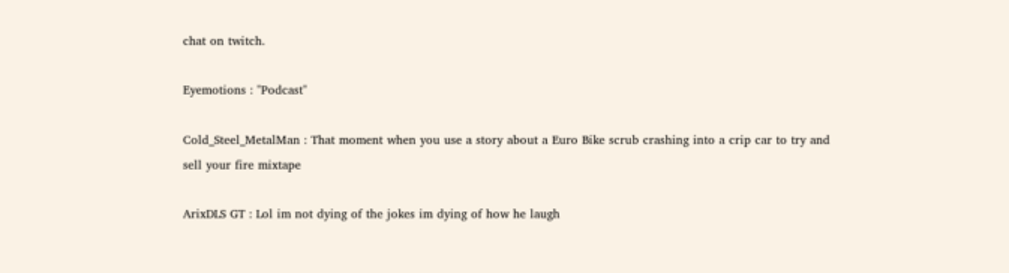chat on twitch.

Eyemotions : "Podcast"

Cold_Steel_MetalMan : That moment when you use a story about a Euro Bike scrub crashing into a crip car to try and sell your fire mixtape

ArixDLS GT : Lol im not dying of the jokes im dying of how he laugh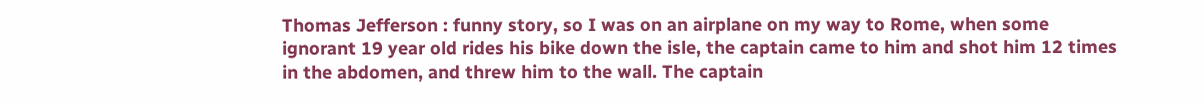Thomas Jefferson : funny story, so I was on an airplane on my way to Rome, when some ignorant 19 year old rides his bike down the isle, the captain came to him and shot him 12 times in the abdomen, and threw him to the wall. The captain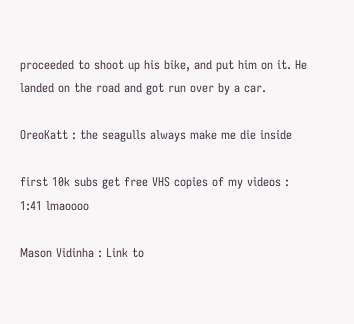proceeded to shoot up his bike, and put him on it. He landed on the road and got run over by a car.

OreoKatt : the seagulls always make me die inside

first 10k subs get free VHS copies of my videos : 1:41 lmaoooo

Mason Vidinha : Link to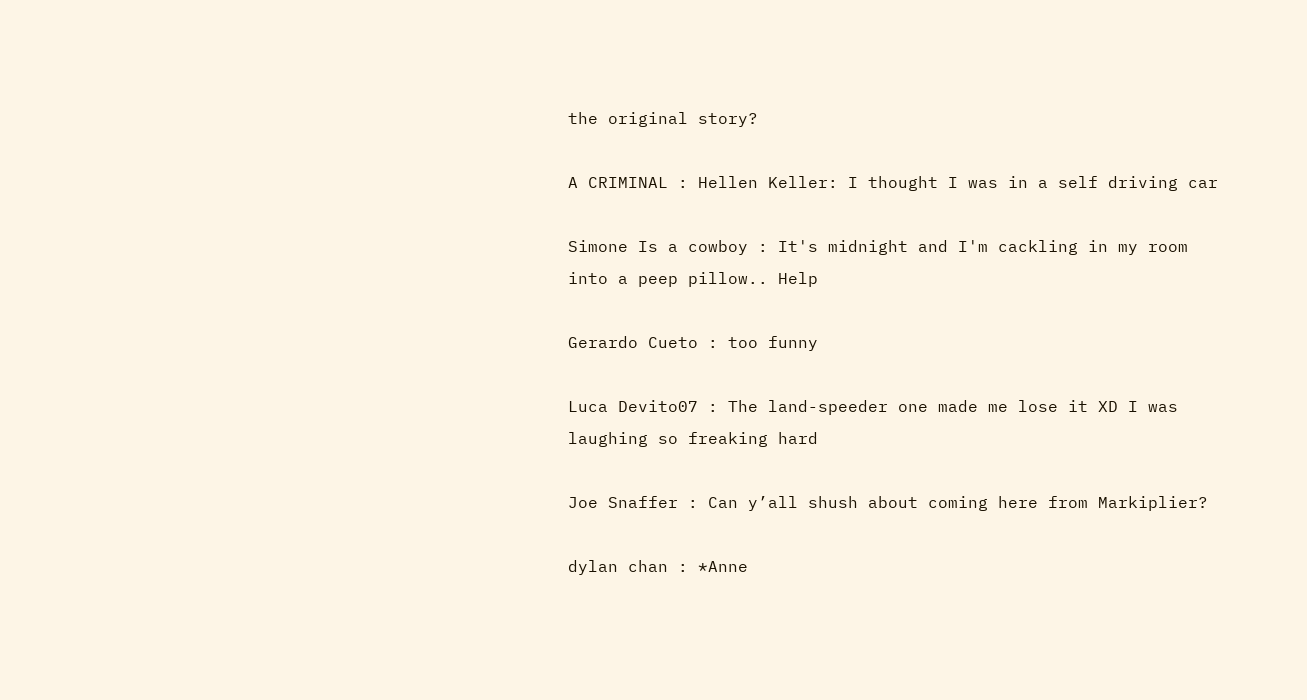the original story?

A CRIMINAL : Hellen Keller: I thought I was in a self driving car

Simone Is a cowboy : It's midnight and I'm cackling in my room into a peep pillow.. Help

Gerardo Cueto : too funny

Luca Devito07 : The land-speeder one made me lose it XD I was laughing so freaking hard

Joe Snaffer : Can y’all shush about coming here from Markiplier?

dylan chan : *Anne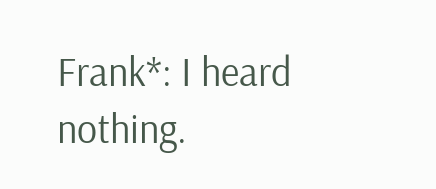Frank*: I heard nothing.